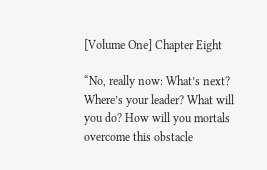[Volume One] Chapter Eight

“No, really now: What’s next? Where’s your leader? What will you do? How will you mortals overcome this obstacle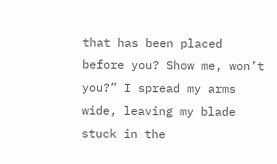that has been placed before you? Show me, won’t you?” I spread my arms wide, leaving my blade stuck in the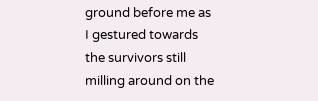ground before me as I gestured towards the survivors still milling around on the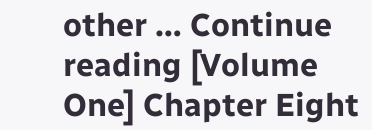other … Continue reading [Volume One] Chapter Eight